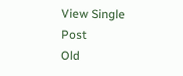View Single Post
Old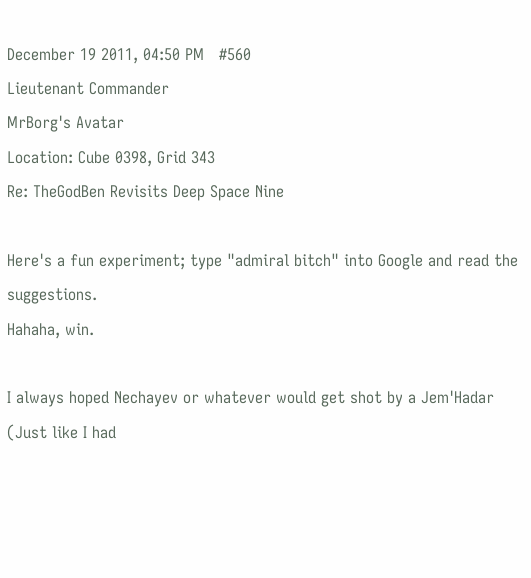December 19 2011, 04:50 PM   #560
Lieutenant Commander
MrBorg's Avatar
Location: Cube 0398, Grid 343
Re: TheGodBen Revisits Deep Space Nine

Here's a fun experiment; type "admiral bitch" into Google and read the suggestions.
Hahaha, win.

I always hoped Nechayev or whatever would get shot by a Jem'Hadar (Just like I had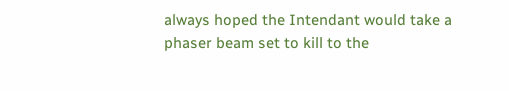always hoped the Intendant would take a phaser beam set to kill to the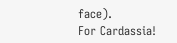face).
For Cardassia!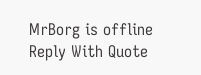MrBorg is offline   Reply With Quote